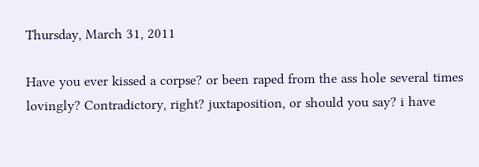Thursday, March 31, 2011

Have you ever kissed a corpse? or been raped from the ass hole several times lovingly? Contradictory, right? juxtaposition, or should you say? i have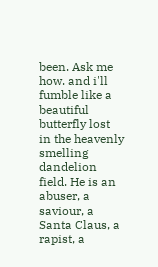been. Ask me how. and i'll fumble like a beautiful butterfly lost in the heavenly smelling dandelion field. He is an abuser, a saviour, a Santa Claus, a rapist, a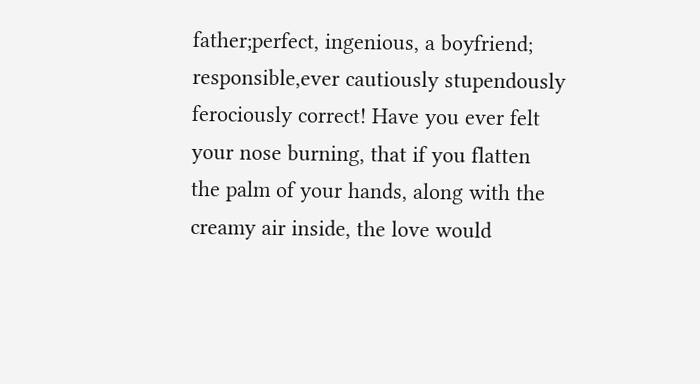father;perfect, ingenious, a boyfriend; responsible,ever cautiously stupendously ferociously correct! Have you ever felt your nose burning, that if you flatten the palm of your hands, along with the creamy air inside, the love would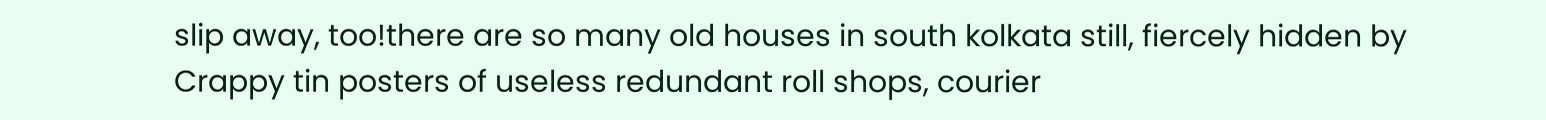slip away, too!there are so many old houses in south kolkata still, fiercely hidden by Crappy tin posters of useless redundant roll shops, courier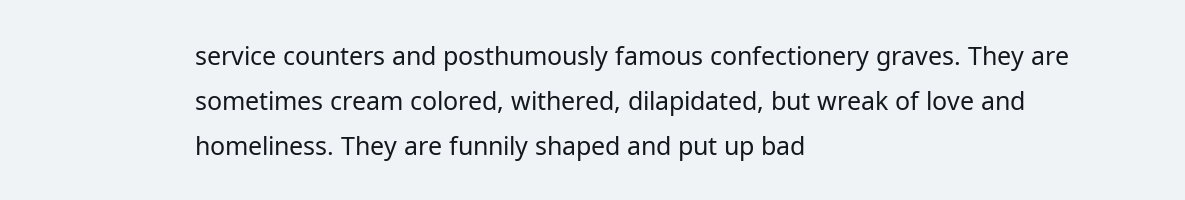service counters and posthumously famous confectionery graves. They are sometimes cream colored, withered, dilapidated, but wreak of love and homeliness. They are funnily shaped and put up bad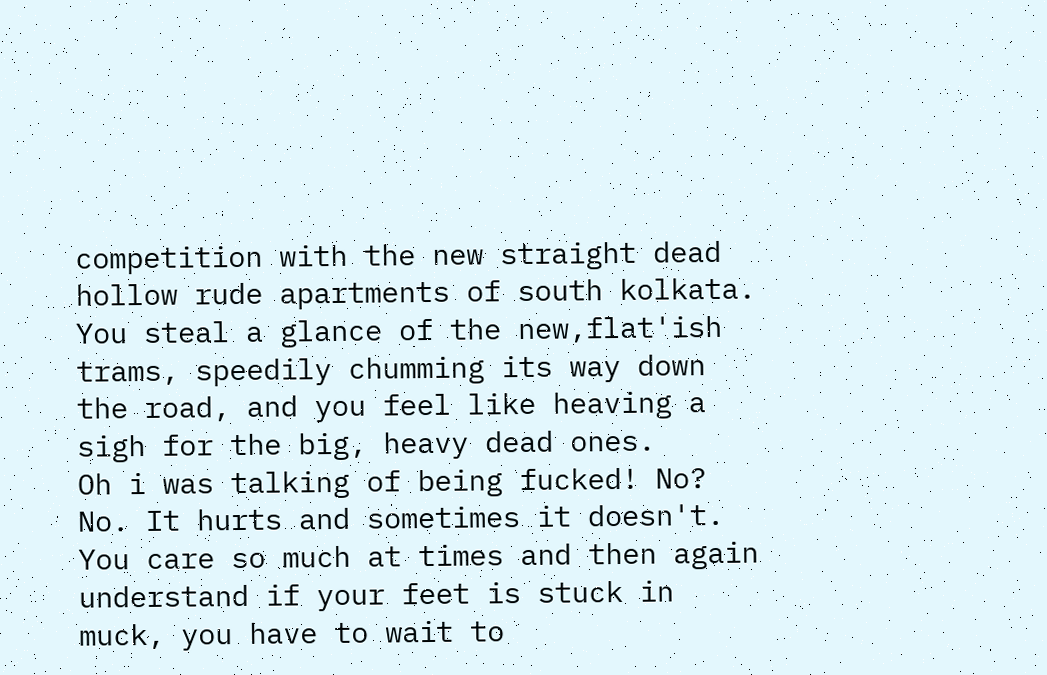competition with the new straight dead hollow rude apartments of south kolkata. You steal a glance of the new,flat'ish trams, speedily chumming its way down the road, and you feel like heaving a sigh for the big, heavy dead ones.
Oh i was talking of being fucked! No? No. It hurts and sometimes it doesn't. You care so much at times and then again understand if your feet is stuck in muck, you have to wait to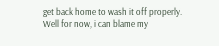get back home to wash it off properly. Well for now, i can blame my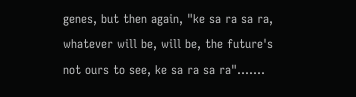genes, but then again, "ke sa ra sa ra, whatever will be, will be, the future's not ours to see, ke sa ra sa ra".......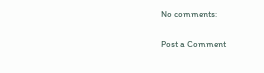No comments:

Post a Comment